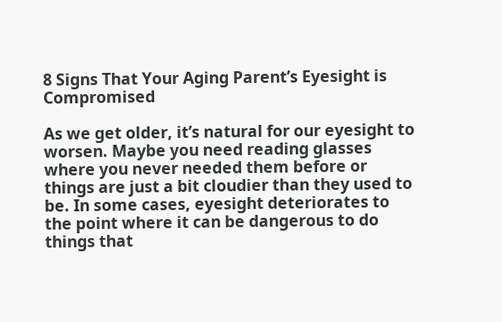8 Signs That Your Aging Parent’s Eyesight is Compromised

As we get older, it’s natural for our eyesight to worsen. Maybe you need reading glasses where you never needed them before or things are just a bit cloudier than they used to be. In some cases, eyesight deteriorates to the point where it can be dangerous to do things that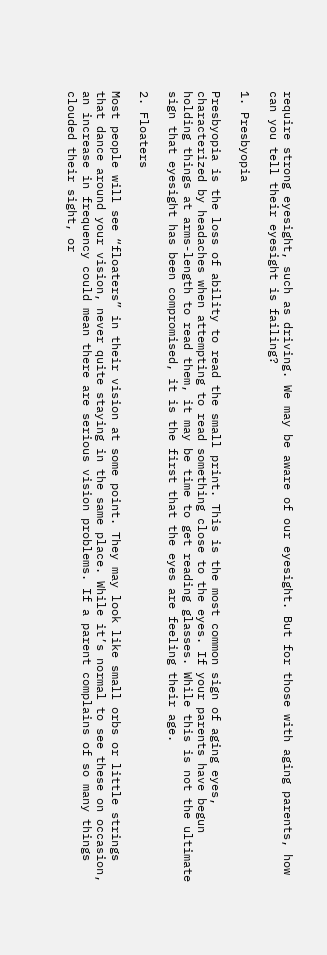require strong eyesight, such as driving. We may be aware of our eyesight. But for those with aging parents, how can you tell their eyesight is failing?

1. Presbyopia

Presbyopia is the loss of ability to read the small print. This is the most common sign of aging eyes, characterized by headaches when attempting to read something close to the eyes. If your parents have begun holding things at arms-length to read them, it may be time to get reading glasses. While this is not the ultimate sign that eyesight has been compromised, it is the first that the eyes are feeling their age.

2. Floaters

Most people will see “floaters” in their vision at some point. They may look like small orbs or little strings that dance around your vision, never quite staying in the same place. While it’s normal to see these on occasion, an increase in frequency could mean there are serious vision problems. If a parent complains of so many things clouded their sight, or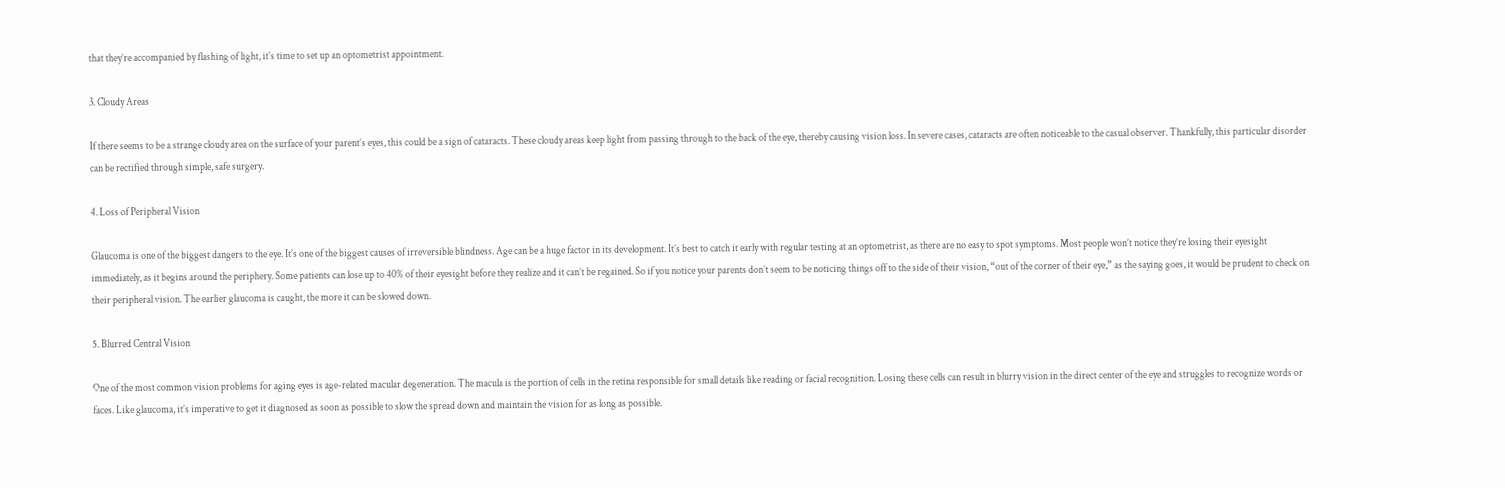that they’re accompanied by flashing of light, it’s time to set up an optometrist appointment.

3. Cloudy Areas

If there seems to be a strange cloudy area on the surface of your parent’s eyes, this could be a sign of cataracts. These cloudy areas keep light from passing through to the back of the eye, thereby causing vision loss. In severe cases, cataracts are often noticeable to the casual observer. Thankfully, this particular disorder can be rectified through simple, safe surgery.

4. Loss of Peripheral Vision

Glaucoma is one of the biggest dangers to the eye. It’s one of the biggest causes of irreversible blindness. Age can be a huge factor in its development. It’s best to catch it early with regular testing at an optometrist, as there are no easy to spot symptoms. Most people won’t notice they’re losing their eyesight immediately, as it begins around the periphery. Some patients can lose up to 40% of their eyesight before they realize and it can’t be regained. So if you notice your parents don’t seem to be noticing things off to the side of their vision, “out of the corner of their eye,” as the saying goes, it would be prudent to check on their peripheral vision. The earlier glaucoma is caught, the more it can be slowed down.

5. Blurred Central Vision

One of the most common vision problems for aging eyes is age-related macular degeneration. The macula is the portion of cells in the retina responsible for small details like reading or facial recognition. Losing these cells can result in blurry vision in the direct center of the eye and struggles to recognize words or faces. Like glaucoma, it’s imperative to get it diagnosed as soon as possible to slow the spread down and maintain the vision for as long as possible.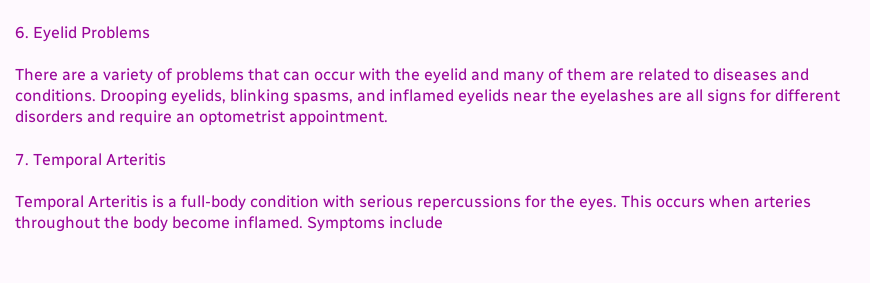6. Eyelid Problems

There are a variety of problems that can occur with the eyelid and many of them are related to diseases and conditions. Drooping eyelids, blinking spasms, and inflamed eyelids near the eyelashes are all signs for different disorders and require an optometrist appointment.

7. Temporal Arteritis

Temporal Arteritis is a full-body condition with serious repercussions for the eyes. This occurs when arteries throughout the body become inflamed. Symptoms include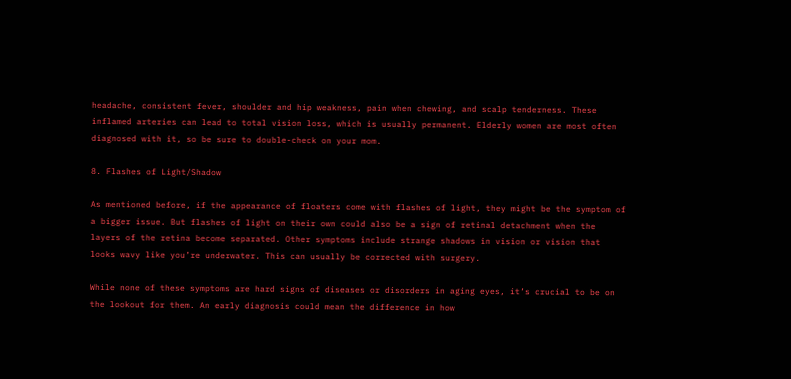headache, consistent fever, shoulder and hip weakness, pain when chewing, and scalp tenderness. These inflamed arteries can lead to total vision loss, which is usually permanent. Elderly women are most often diagnosed with it, so be sure to double-check on your mom.

8. Flashes of Light/Shadow

As mentioned before, if the appearance of floaters come with flashes of light, they might be the symptom of a bigger issue. But flashes of light on their own could also be a sign of retinal detachment when the layers of the retina become separated. Other symptoms include strange shadows in vision or vision that looks wavy like you’re underwater. This can usually be corrected with surgery.

While none of these symptoms are hard signs of diseases or disorders in aging eyes, it’s crucial to be on the lookout for them. An early diagnosis could mean the difference in how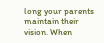long your parents maintain their vision. When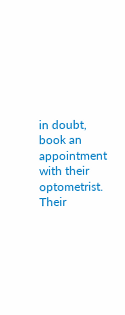in doubt, book an appointment with their optometrist. Their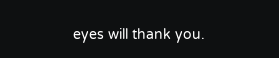eyes will thank you.